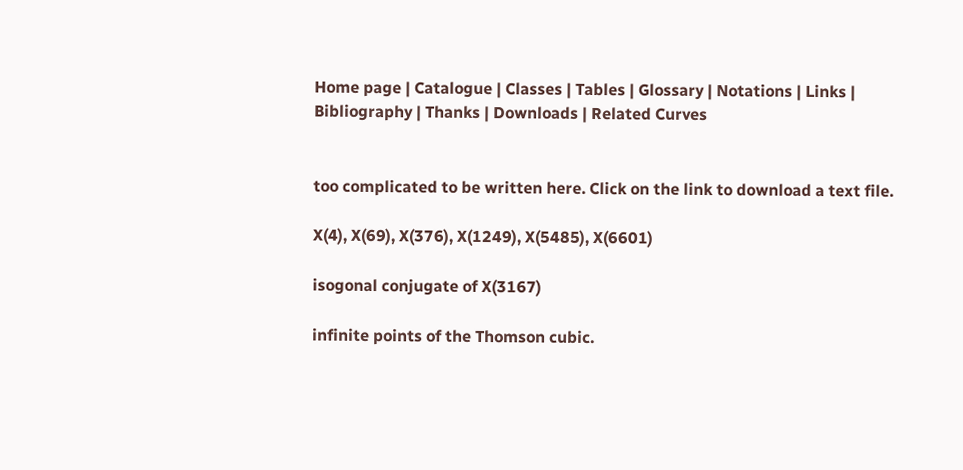Home page | Catalogue | Classes | Tables | Glossary | Notations | Links | Bibliography | Thanks | Downloads | Related Curves


too complicated to be written here. Click on the link to download a text file.

X(4), X(69), X(376), X(1249), X(5485), X(6601)

isogonal conjugate of X(3167)

infinite points of the Thomson cubic.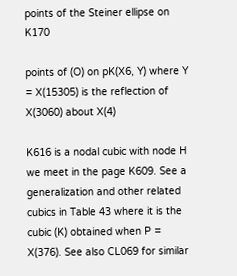points of the Steiner ellipse on K170

points of (O) on pK(X6, Y) where Y = X(15305) is the reflection of X(3060) about X(4)

K616 is a nodal cubic with node H we meet in the page K609. See a generalization and other related cubics in Table 43 where it is the cubic (K) obtained when P = X(376). See also CL069 for similar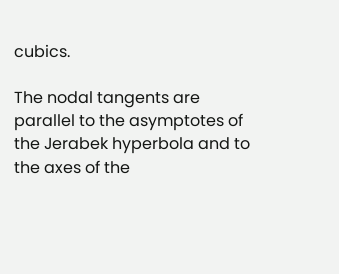cubics.

The nodal tangents are parallel to the asymptotes of the Jerabek hyperbola and to the axes of the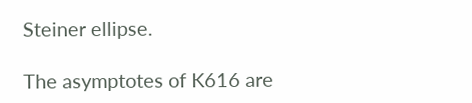Steiner ellipse.

The asymptotes of K616 are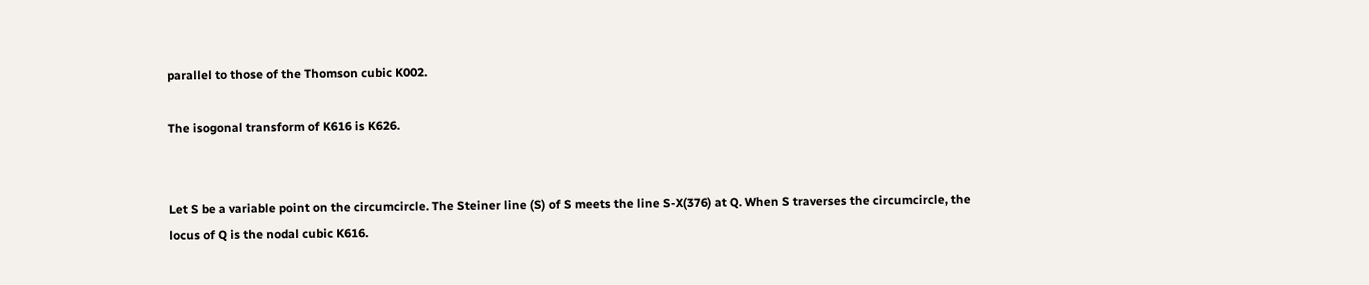parallel to those of the Thomson cubic K002.

The isogonal transform of K616 is K626.


Let S be a variable point on the circumcircle. The Steiner line (S) of S meets the line S-X(376) at Q. When S traverses the circumcircle, the locus of Q is the nodal cubic K616.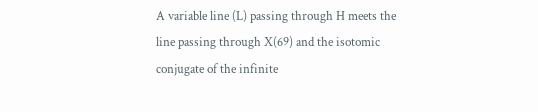A variable line (L) passing through H meets the line passing through X(69) and the isotomic conjugate of the infinite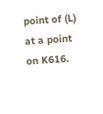point of (L) at a point on K616.